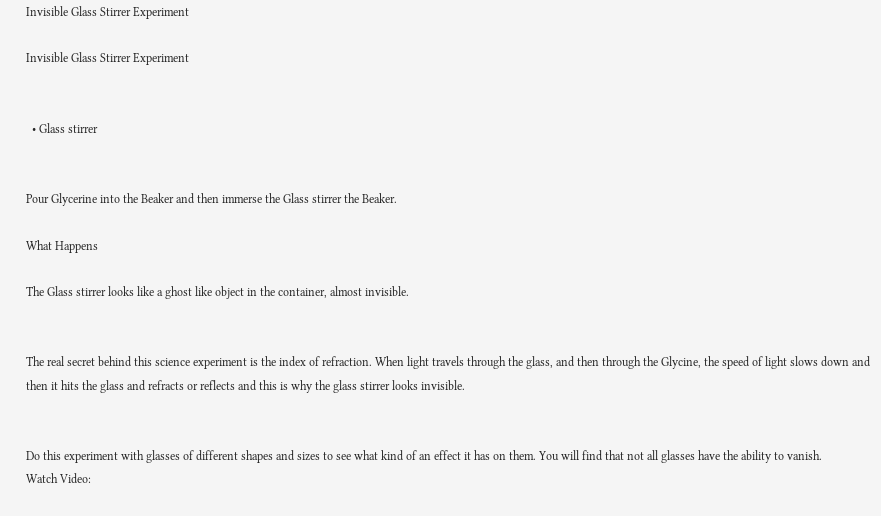Invisible Glass Stirrer Experiment

Invisible Glass Stirrer Experiment


  • Glass stirrer


Pour Glycerine into the Beaker and then immerse the Glass stirrer the Beaker.

What Happens

The Glass stirrer looks like a ghost like object in the container, almost invisible.


The real secret behind this science experiment is the index of refraction. When light travels through the glass, and then through the Glycine, the speed of light slows down and then it hits the glass and refracts or reflects and this is why the glass stirrer looks invisible.


Do this experiment with glasses of different shapes and sizes to see what kind of an effect it has on them. You will find that not all glasses have the ability to vanish.
Watch Video: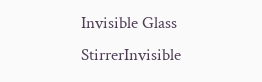Invisible Glass StirrerInvisible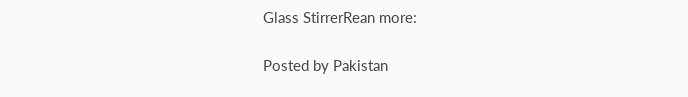Glass StirrerRean more:

Posted by Pakistan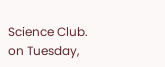Science Club. on Tuesday,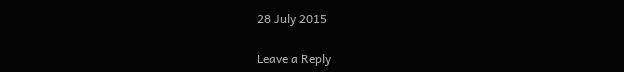28 July 2015

Leave a Reply